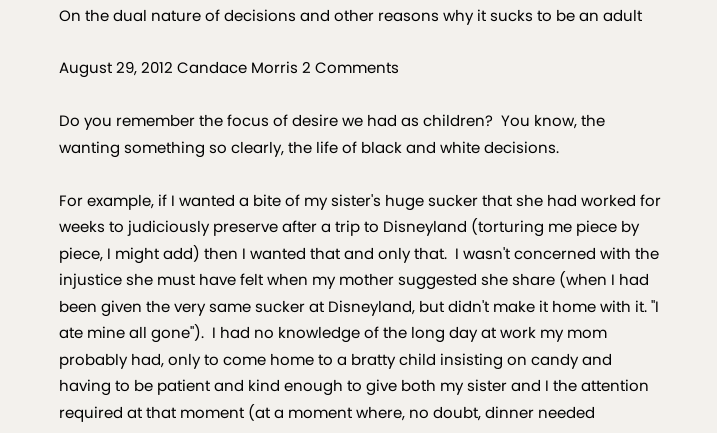On the dual nature of decisions and other reasons why it sucks to be an adult

August 29, 2012 Candace Morris 2 Comments

Do you remember the focus of desire we had as children?  You know, the wanting something so clearly, the life of black and white decisions.

For example, if I wanted a bite of my sister's huge sucker that she had worked for weeks to judiciously preserve after a trip to Disneyland (torturing me piece by piece, I might add) then I wanted that and only that.  I wasn't concerned with the injustice she must have felt when my mother suggested she share (when I had been given the very same sucker at Disneyland, but didn't make it home with it. "I ate mine all gone").  I had no knowledge of the long day at work my mom probably had, only to come home to a bratty child insisting on candy and having to be patient and kind enough to give both my sister and I the attention required at that moment (at a moment where, no doubt, dinner needed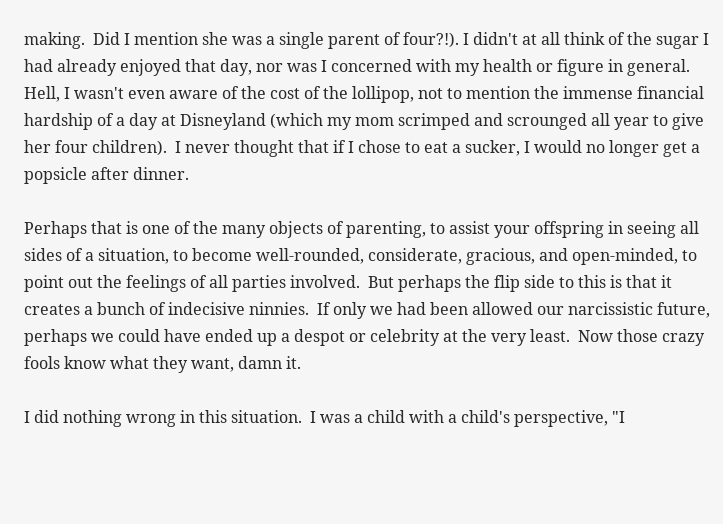making.  Did I mention she was a single parent of four?!). I didn't at all think of the sugar I had already enjoyed that day, nor was I concerned with my health or figure in general.  Hell, I wasn't even aware of the cost of the lollipop, not to mention the immense financial hardship of a day at Disneyland (which my mom scrimped and scrounged all year to give her four children).  I never thought that if I chose to eat a sucker, I would no longer get a popsicle after dinner.

Perhaps that is one of the many objects of parenting, to assist your offspring in seeing all sides of a situation, to become well-rounded, considerate, gracious, and open-minded, to point out the feelings of all parties involved.  But perhaps the flip side to this is that it creates a bunch of indecisive ninnies.  If only we had been allowed our narcissistic future, perhaps we could have ended up a despot or celebrity at the very least.  Now those crazy fools know what they want, damn it.

I did nothing wrong in this situation.  I was a child with a child's perspective, "I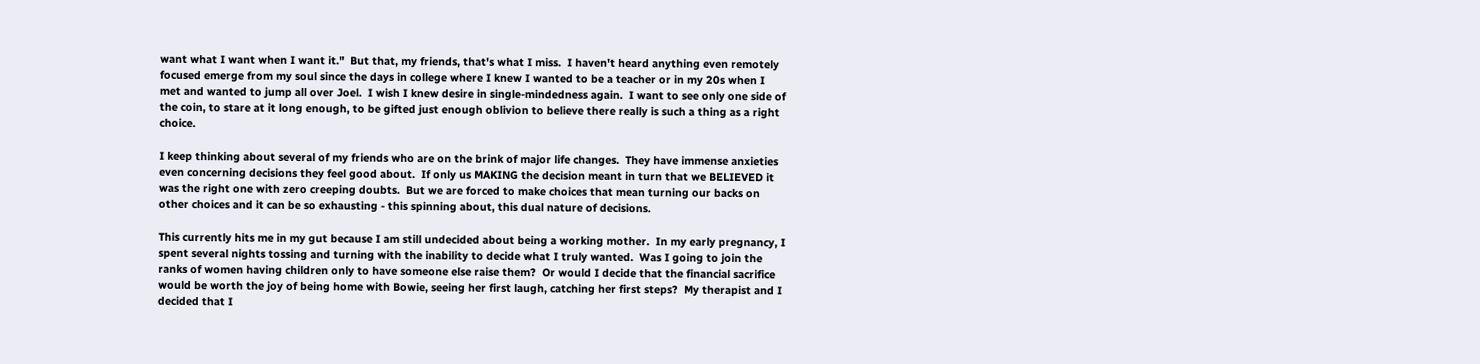want what I want when I want it."  But that, my friends, that's what I miss.  I haven't heard anything even remotely focused emerge from my soul since the days in college where I knew I wanted to be a teacher or in my 20s when I met and wanted to jump all over Joel.  I wish I knew desire in single-mindedness again.  I want to see only one side of the coin, to stare at it long enough, to be gifted just enough oblivion to believe there really is such a thing as a right choice.

I keep thinking about several of my friends who are on the brink of major life changes.  They have immense anxieties even concerning decisions they feel good about.  If only us MAKING the decision meant in turn that we BELIEVED it was the right one with zero creeping doubts.  But we are forced to make choices that mean turning our backs on other choices and it can be so exhausting - this spinning about, this dual nature of decisions.

This currently hits me in my gut because I am still undecided about being a working mother.  In my early pregnancy, I spent several nights tossing and turning with the inability to decide what I truly wanted.  Was I going to join the ranks of women having children only to have someone else raise them?  Or would I decide that the financial sacrifice would be worth the joy of being home with Bowie, seeing her first laugh, catching her first steps?  My therapist and I decided that I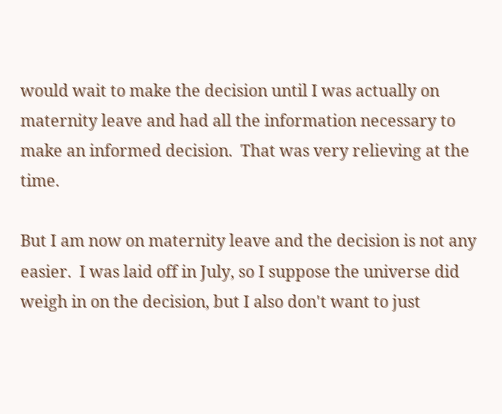would wait to make the decision until I was actually on maternity leave and had all the information necessary to make an informed decision.  That was very relieving at the time.

But I am now on maternity leave and the decision is not any easier.  I was laid off in July, so I suppose the universe did weigh in on the decision, but I also don't want to just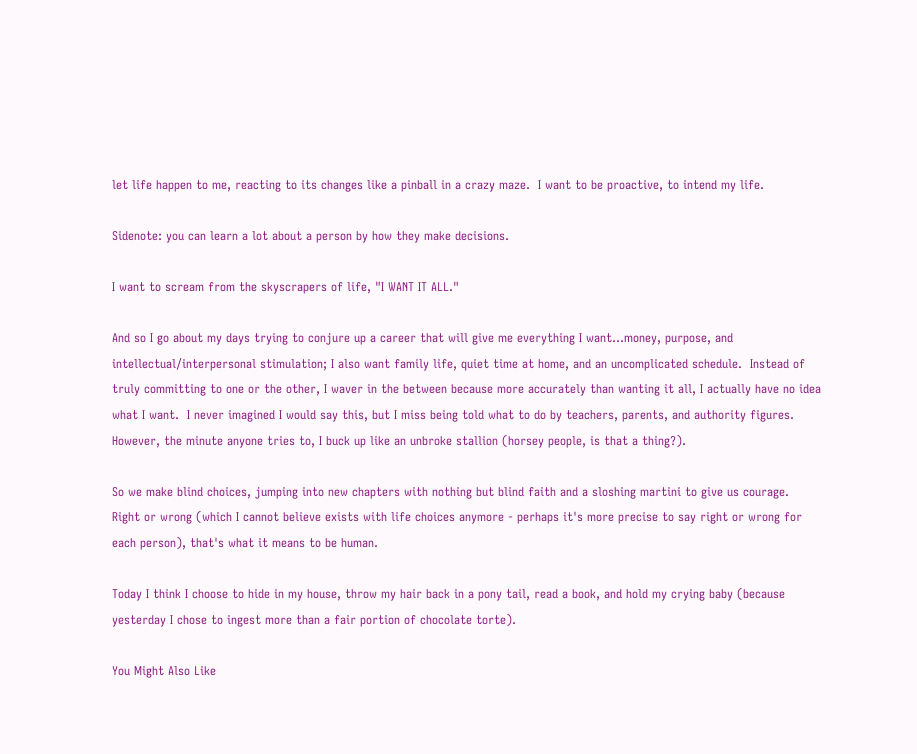let life happen to me, reacting to its changes like a pinball in a crazy maze.  I want to be proactive, to intend my life.

Sidenote: you can learn a lot about a person by how they make decisions.

I want to scream from the skyscrapers of life, "I WANT IT ALL."

And so I go about my days trying to conjure up a career that will give me everything I want...money, purpose, and intellectual/interpersonal stimulation; I also want family life, quiet time at home, and an uncomplicated schedule.  Instead of truly committing to one or the other, I waver in the between because more accurately than wanting it all, I actually have no idea what I want.  I never imagined I would say this, but I miss being told what to do by teachers, parents, and authority figures.  However, the minute anyone tries to, I buck up like an unbroke stallion (horsey people, is that a thing?).

So we make blind choices, jumping into new chapters with nothing but blind faith and a sloshing martini to give us courage.  Right or wrong (which I cannot believe exists with life choices anymore - perhaps it's more precise to say right or wrong for each person), that's what it means to be human.

Today I think I choose to hide in my house, throw my hair back in a pony tail, read a book, and hold my crying baby (because yesterday I chose to ingest more than a fair portion of chocolate torte).

You Might Also Like